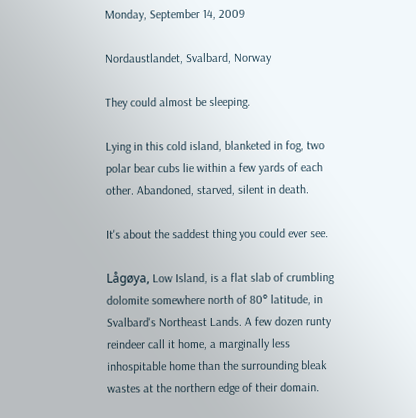Monday, September 14, 2009

Nordaustlandet, Svalbard, Norway

They could almost be sleeping.

Lying in this cold island, blanketed in fog, two polar bear cubs lie within a few yards of each other. Abandoned, starved, silent in death.

It's about the saddest thing you could ever see.

Lågøya, Low Island, is a flat slab of crumbling dolomite somewhere north of 80° latitude, in Svalbard's Northeast Lands. A few dozen runty reindeer call it home, a marginally less inhospitable home than the surrounding bleak wastes at the northern edge of their domain.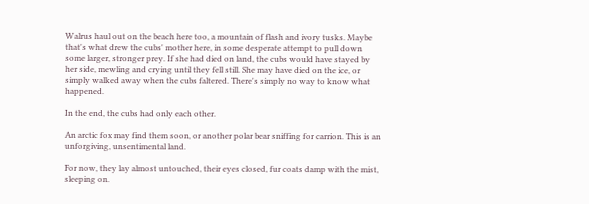Walrus haul out on the beach here too, a mountain of flash and ivory tusks. Maybe that's what drew the cubs' mother here, in some desperate attempt to pull down some larger, stronger prey. If she had died on land, the cubs would have stayed by her side, mewling and crying until they fell still. She may have died on the ice, or simply walked away when the cubs faltered. There's simply no way to know what happened.

In the end, the cubs had only each other.

An arctic fox may find them soon, or another polar bear sniffing for carrion. This is an unforgiving, unsentimental land.

For now, they lay almost untouched, their eyes closed, fur coats damp with the mist, sleeping on.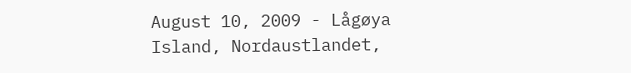August 10, 2009 - Lågøya Island, Nordaustlandet,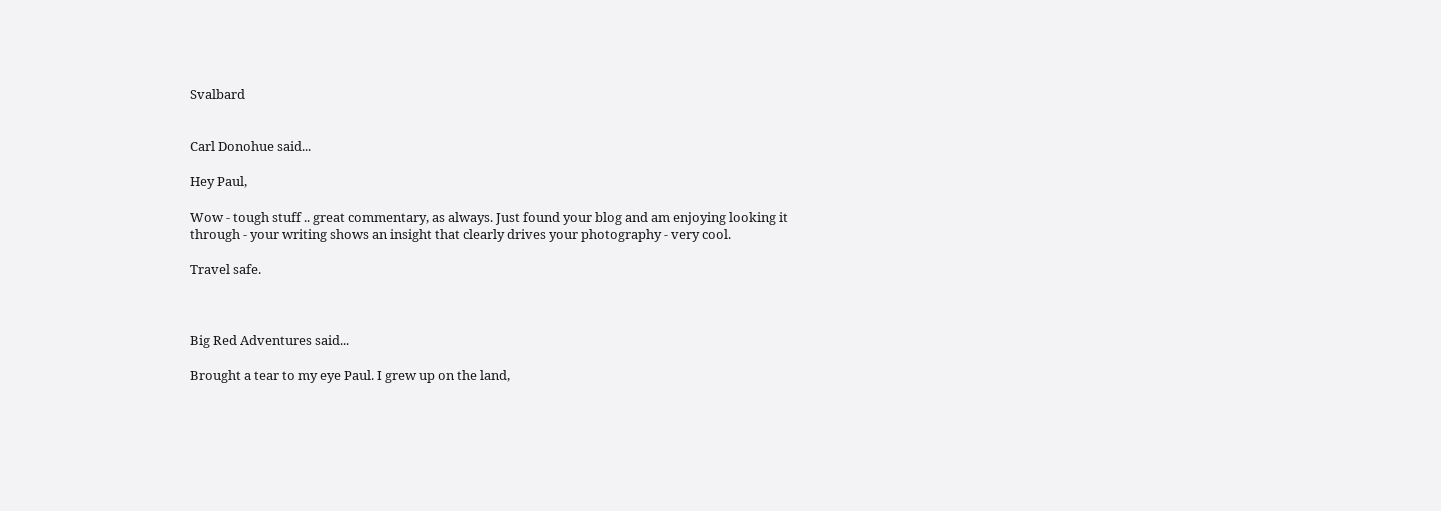Svalbard


Carl Donohue said...

Hey Paul,

Wow - tough stuff .. great commentary, as always. Just found your blog and am enjoying looking it through - your writing shows an insight that clearly drives your photography - very cool.

Travel safe.



Big Red Adventures said...

Brought a tear to my eye Paul. I grew up on the land,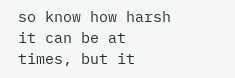so know how harsh it can be at times, but it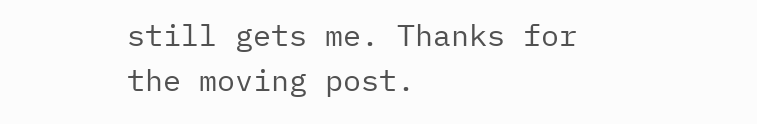still gets me. Thanks for the moving post.